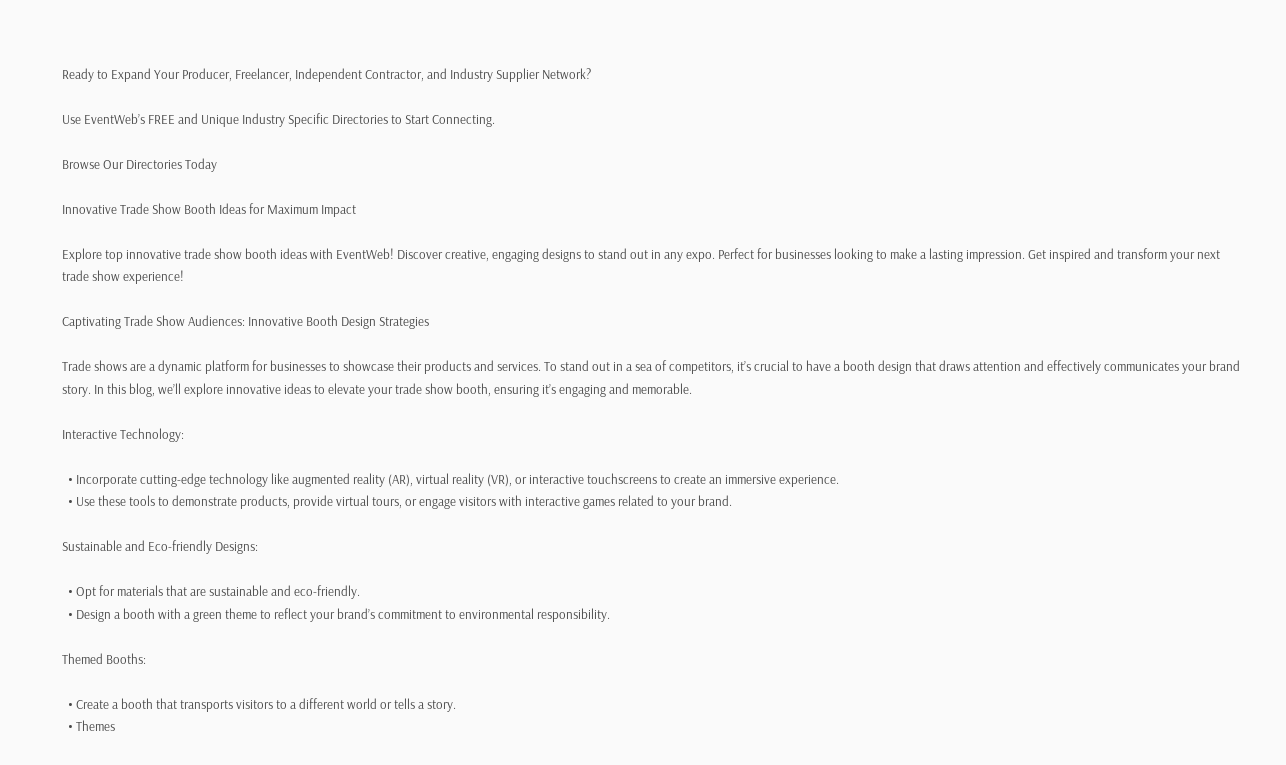Ready to Expand Your Producer, Freelancer, Independent Contractor, and Industry Supplier Network?

Use EventWeb’s FREE and Unique Industry Specific Directories to Start Connecting.

Browse Our Directories Today

Innovative Trade Show Booth Ideas for Maximum Impact

Explore top innovative trade show booth ideas with EventWeb! Discover creative, engaging designs to stand out in any expo. Perfect for businesses looking to make a lasting impression. Get inspired and transform your next trade show experience!

Captivating Trade Show Audiences: Innovative Booth Design Strategies

Trade shows are a dynamic platform for businesses to showcase their products and services. To stand out in a sea of competitors, it’s crucial to have a booth design that draws attention and effectively communicates your brand story. In this blog, we’ll explore innovative ideas to elevate your trade show booth, ensuring it’s engaging and memorable.

Interactive Technology:

  • Incorporate cutting-edge technology like augmented reality (AR), virtual reality (VR), or interactive touchscreens to create an immersive experience.
  • Use these tools to demonstrate products, provide virtual tours, or engage visitors with interactive games related to your brand.

Sustainable and Eco-friendly Designs:

  • Opt for materials that are sustainable and eco-friendly.
  • Design a booth with a green theme to reflect your brand’s commitment to environmental responsibility.

Themed Booths:

  • Create a booth that transports visitors to a different world or tells a story.
  • Themes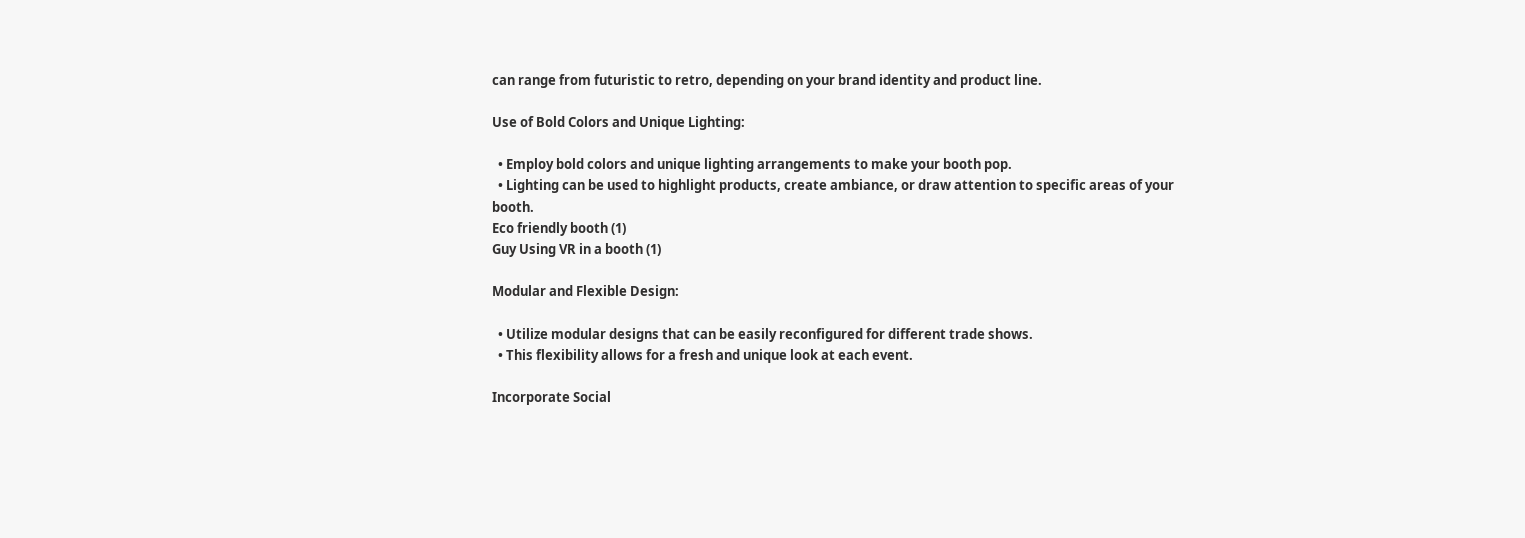can range from futuristic to retro, depending on your brand identity and product line.

Use of Bold Colors and Unique Lighting:

  • Employ bold colors and unique lighting arrangements to make your booth pop.
  • Lighting can be used to highlight products, create ambiance, or draw attention to specific areas of your booth.
Eco friendly booth (1)
Guy Using VR in a booth (1)

Modular and Flexible Design:

  • Utilize modular designs that can be easily reconfigured for different trade shows.
  • This flexibility allows for a fresh and unique look at each event.

Incorporate Social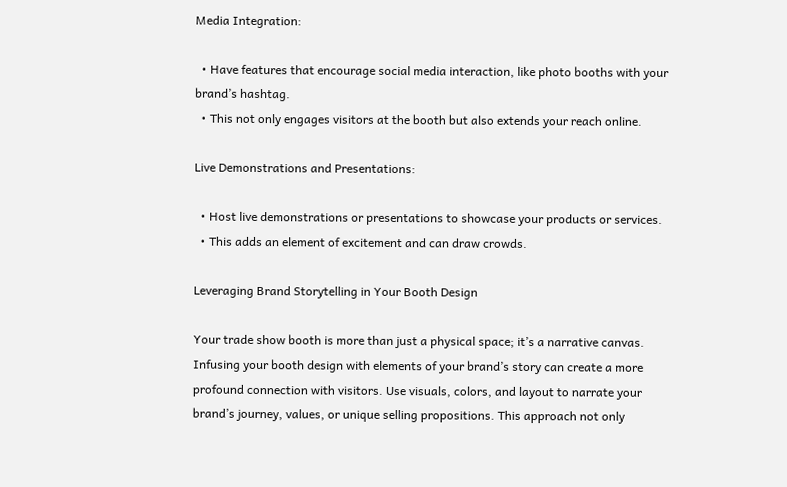Media Integration:

  • Have features that encourage social media interaction, like photo booths with your brand’s hashtag.
  • This not only engages visitors at the booth but also extends your reach online.

Live Demonstrations and Presentations:

  • Host live demonstrations or presentations to showcase your products or services.
  • This adds an element of excitement and can draw crowds.

Leveraging Brand Storytelling in Your Booth Design

Your trade show booth is more than just a physical space; it’s a narrative canvas. Infusing your booth design with elements of your brand’s story can create a more profound connection with visitors. Use visuals, colors, and layout to narrate your brand’s journey, values, or unique selling propositions. This approach not only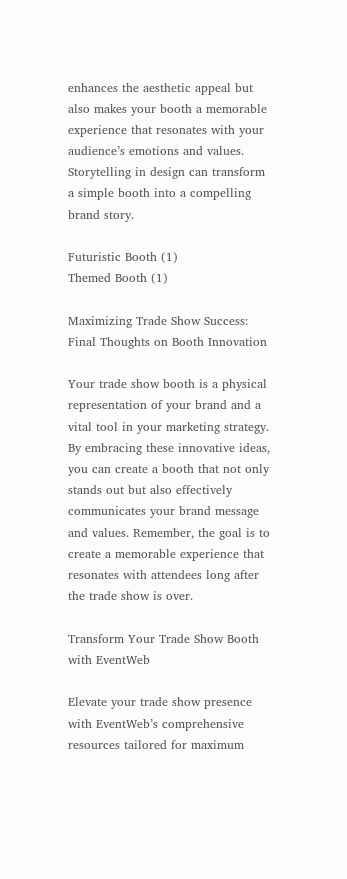enhances the aesthetic appeal but also makes your booth a memorable experience that resonates with your audience’s emotions and values. Storytelling in design can transform a simple booth into a compelling brand story.

Futuristic Booth (1)
Themed Booth (1)

Maximizing Trade Show Success: Final Thoughts on Booth Innovation

Your trade show booth is a physical representation of your brand and a vital tool in your marketing strategy. By embracing these innovative ideas, you can create a booth that not only stands out but also effectively communicates your brand message and values. Remember, the goal is to create a memorable experience that resonates with attendees long after the trade show is over.

Transform Your Trade Show Booth with EventWeb

Elevate your trade show presence with EventWeb’s comprehensive resources tailored for maximum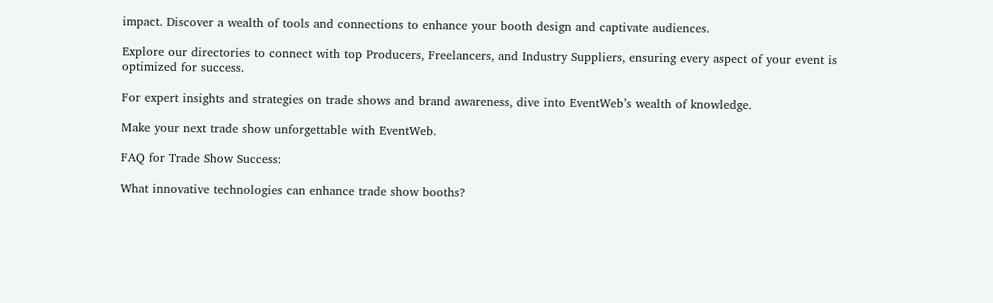impact. Discover a wealth of tools and connections to enhance your booth design and captivate audiences.

Explore our directories to connect with top Producers, Freelancers, and Industry Suppliers, ensuring every aspect of your event is optimized for success.

For expert insights and strategies on trade shows and brand awareness, dive into EventWeb’s wealth of knowledge.

Make your next trade show unforgettable with EventWeb.

FAQ for Trade Show Success:

What innovative technologies can enhance trade show booths?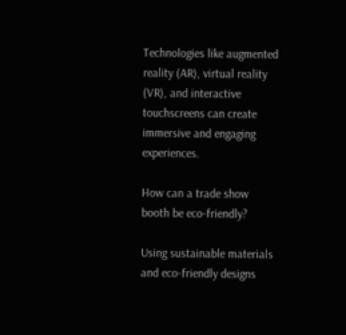Technologies like augmented reality (AR), virtual reality (VR), and interactive touchscreens can create immersive and engaging experiences.

How can a trade show booth be eco-friendly?

Using sustainable materials and eco-friendly designs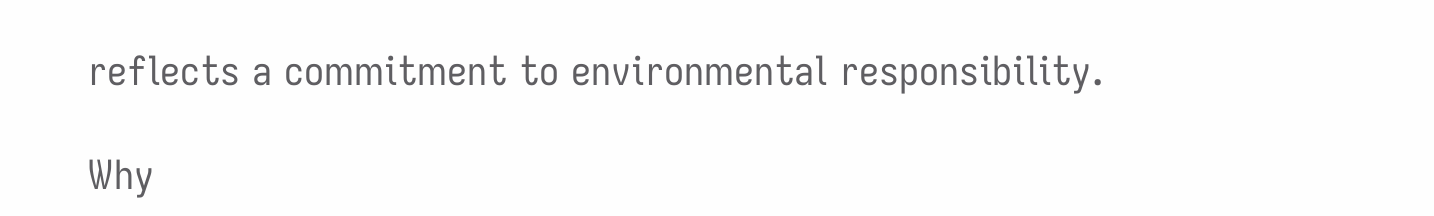reflects a commitment to environmental responsibility.

Why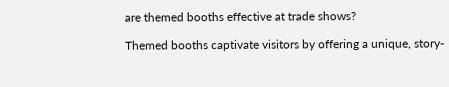are themed booths effective at trade shows?

Themed booths captivate visitors by offering a unique, story-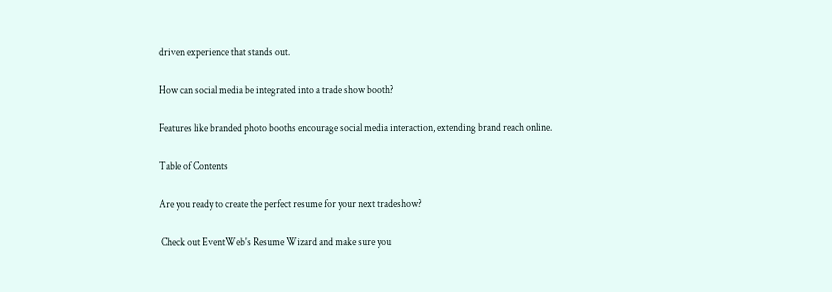driven experience that stands out.

How can social media be integrated into a trade show booth?

Features like branded photo booths encourage social media interaction, extending brand reach online.

Table of Contents

Are you ready to create the perfect resume for your next tradeshow?

 Check out EventWeb's Resume Wizard and make sure you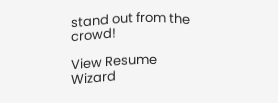stand out from the crowd!

View Resume Wizard